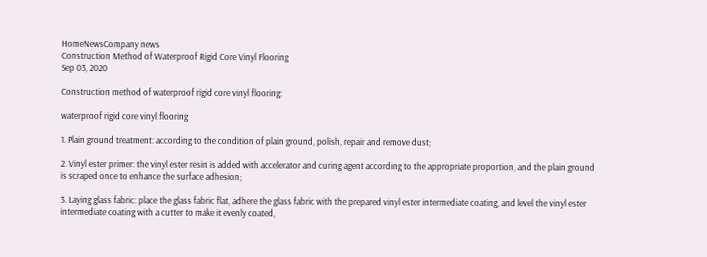HomeNewsCompany news
Construction Method of Waterproof Rigid Core Vinyl Flooring
Sep 03, 2020

Construction method of waterproof rigid core vinyl flooring:

waterproof rigid core vinyl flooring

1. Plain ground treatment: according to the condition of plain ground, polish, repair and remove dust;

2. Vinyl ester primer: the vinyl ester resin is added with accelerator and curing agent according to the appropriate proportion, and the plain ground is scraped once to enhance the surface adhesion;

3. Laying glass fabric: place the glass fabric flat, adhere the glass fabric with the prepared vinyl ester intermediate coating, and level the vinyl ester intermediate coating with a cutter to make it evenly coated,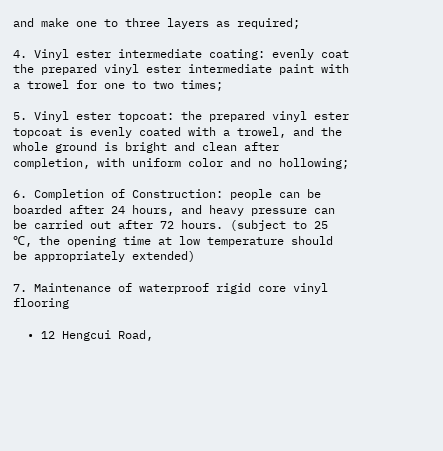and make one to three layers as required;

4. Vinyl ester intermediate coating: evenly coat the prepared vinyl ester intermediate paint with a trowel for one to two times;

5. Vinyl ester topcoat: the prepared vinyl ester topcoat is evenly coated with a trowel, and the whole ground is bright and clean after completion, with uniform color and no hollowing;

6. Completion of Construction: people can be boarded after 24 hours, and heavy pressure can be carried out after 72 hours. (subject to 25 ℃, the opening time at low temperature should be appropriately extended)

7. Maintenance of waterproof rigid core vinyl flooring

  • 12 Hengcui Road,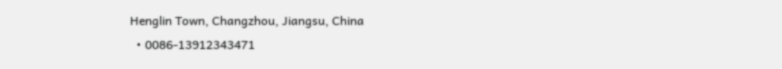Henglin Town, Changzhou, Jiangsu, China
  • 0086-13912343471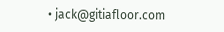• jack@gitiafloor.com